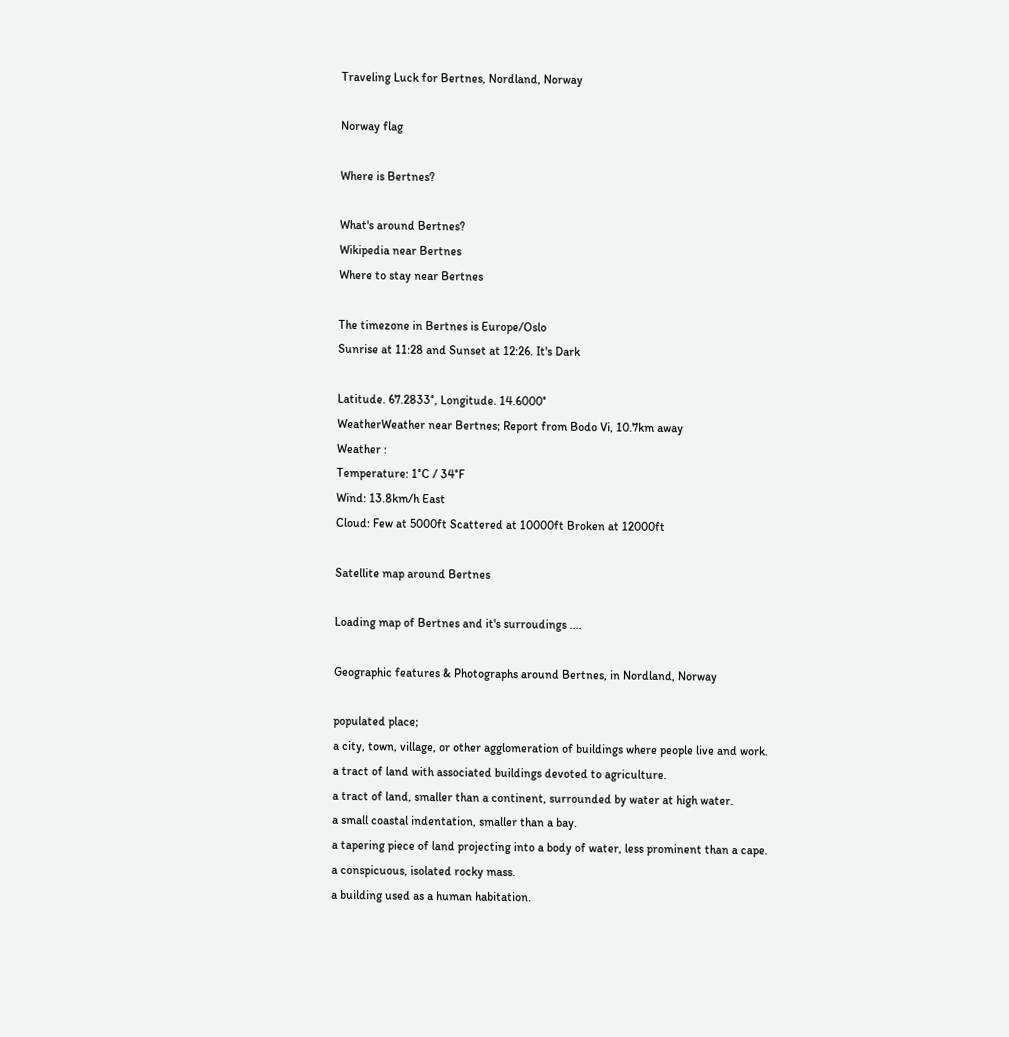Traveling Luck for Bertnes, Nordland, Norway

Norway flag

Where is Bertnes?

What's around Bertnes?
Wikipedia near Bertnes
Where to stay near Bertnes

The timezone in Bertnes is Europe/Oslo
Sunrise at 11:28 and Sunset at 12:26. It's Dark

Latitude. 67.2833°, Longitude. 14.6000°
WeatherWeather near Bertnes; Report from Bodo Vi, 10.7km away
Weather :
Temperature: 1°C / 34°F
Wind: 13.8km/h East
Cloud: Few at 5000ft Scattered at 10000ft Broken at 12000ft

Satellite map around Bertnes

Loading map of Bertnes and it's surroudings ....

Geographic features & Photographs around Bertnes, in Nordland, Norway

populated place;
a city, town, village, or other agglomeration of buildings where people live and work.
a tract of land with associated buildings devoted to agriculture.
a tract of land, smaller than a continent, surrounded by water at high water.
a small coastal indentation, smaller than a bay.
a tapering piece of land projecting into a body of water, less prominent than a cape.
a conspicuous, isolated rocky mass.
a building used as a human habitation.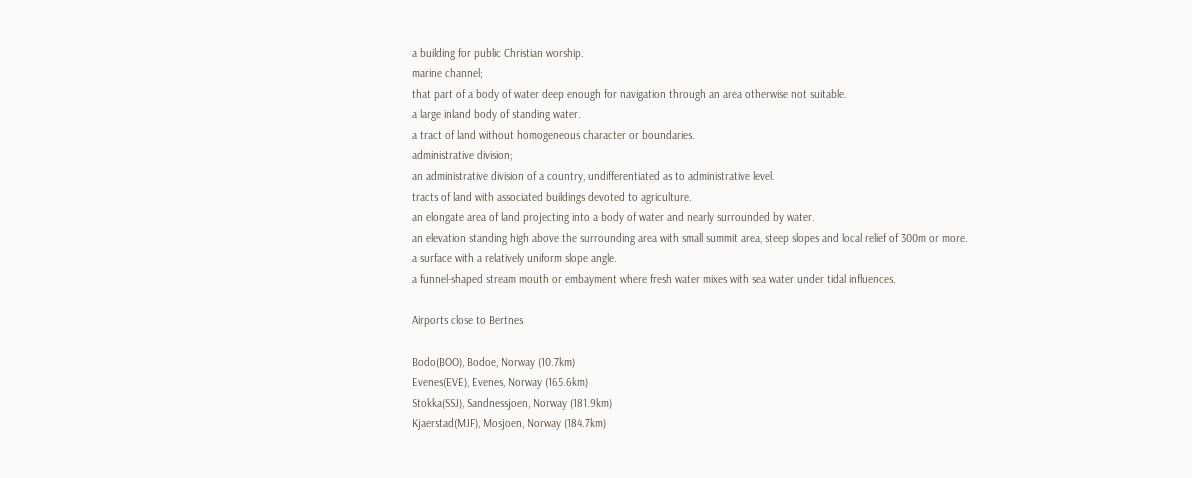a building for public Christian worship.
marine channel;
that part of a body of water deep enough for navigation through an area otherwise not suitable.
a large inland body of standing water.
a tract of land without homogeneous character or boundaries.
administrative division;
an administrative division of a country, undifferentiated as to administrative level.
tracts of land with associated buildings devoted to agriculture.
an elongate area of land projecting into a body of water and nearly surrounded by water.
an elevation standing high above the surrounding area with small summit area, steep slopes and local relief of 300m or more.
a surface with a relatively uniform slope angle.
a funnel-shaped stream mouth or embayment where fresh water mixes with sea water under tidal influences.

Airports close to Bertnes

Bodo(BOO), Bodoe, Norway (10.7km)
Evenes(EVE), Evenes, Norway (165.6km)
Stokka(SSJ), Sandnessjoen, Norway (181.9km)
Kjaerstad(MJF), Mosjoen, Norway (184.7km)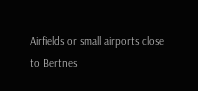Airfields or small airports close to Bertnes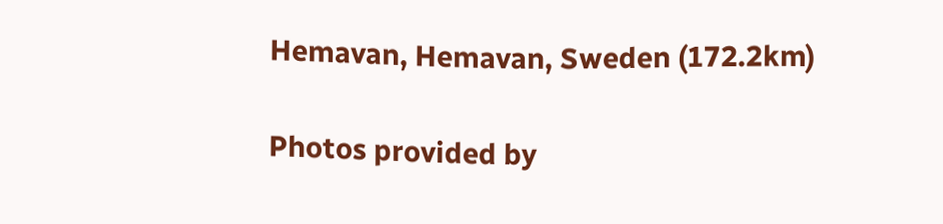Hemavan, Hemavan, Sweden (172.2km)

Photos provided by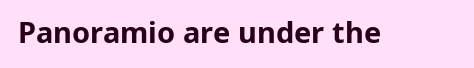Panoramio are under the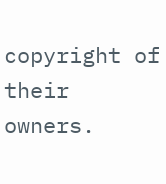copyright of their owners.